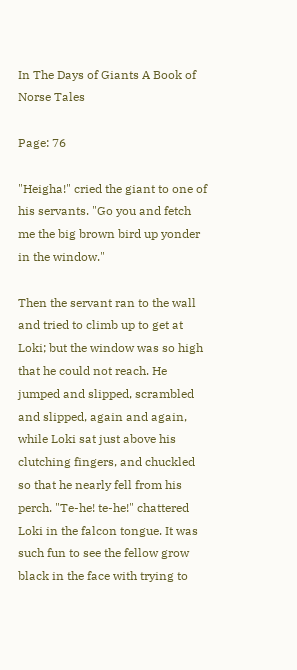In The Days of Giants A Book of Norse Tales

Page: 76

"Heigha!" cried the giant to one of his servants. "Go you and fetch me the big brown bird up yonder in the window."

Then the servant ran to the wall and tried to climb up to get at Loki; but the window was so high that he could not reach. He jumped and slipped, scrambled and slipped, again and again, while Loki sat just above his clutching fingers, and chuckled so that he nearly fell from his perch. "Te-he! te-he!" chattered Loki in the falcon tongue. It was such fun to see the fellow grow black in the face with trying to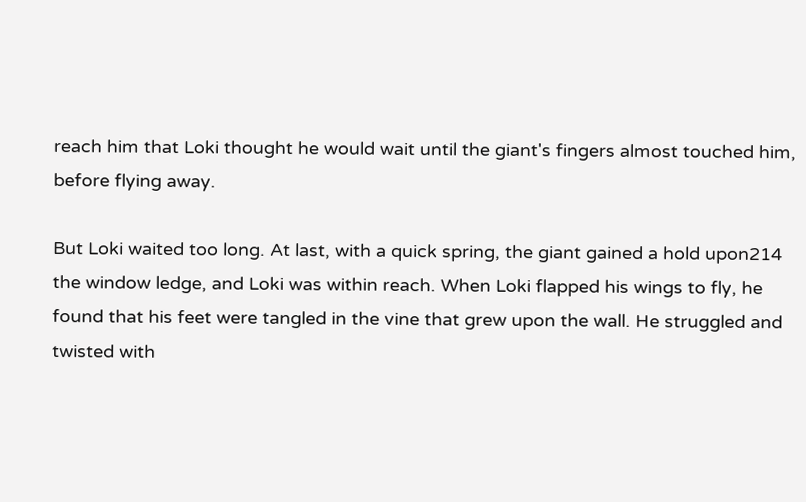reach him that Loki thought he would wait until the giant's fingers almost touched him, before flying away.

But Loki waited too long. At last, with a quick spring, the giant gained a hold upon214 the window ledge, and Loki was within reach. When Loki flapped his wings to fly, he found that his feet were tangled in the vine that grew upon the wall. He struggled and twisted with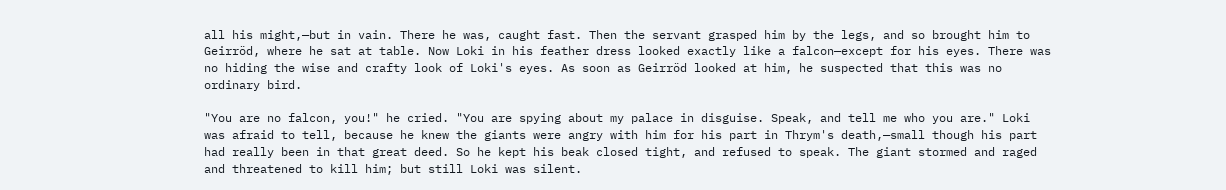all his might,—but in vain. There he was, caught fast. Then the servant grasped him by the legs, and so brought him to Geirröd, where he sat at table. Now Loki in his feather dress looked exactly like a falcon—except for his eyes. There was no hiding the wise and crafty look of Loki's eyes. As soon as Geirröd looked at him, he suspected that this was no ordinary bird.

"You are no falcon, you!" he cried. "You are spying about my palace in disguise. Speak, and tell me who you are." Loki was afraid to tell, because he knew the giants were angry with him for his part in Thrym's death,—small though his part had really been in that great deed. So he kept his beak closed tight, and refused to speak. The giant stormed and raged and threatened to kill him; but still Loki was silent.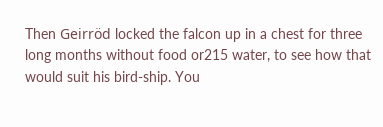Then Geirröd locked the falcon up in a chest for three long months without food or215 water, to see how that would suit his bird-ship. You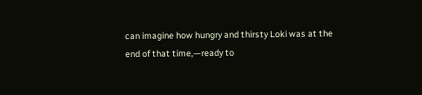can imagine how hungry and thirsty Loki was at the end of that time,—ready to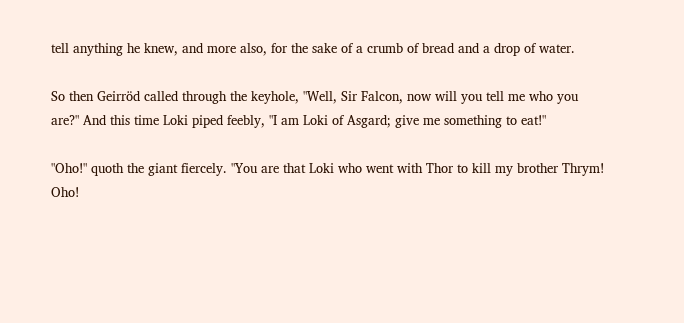tell anything he knew, and more also, for the sake of a crumb of bread and a drop of water.

So then Geirröd called through the keyhole, "Well, Sir Falcon, now will you tell me who you are?" And this time Loki piped feebly, "I am Loki of Asgard; give me something to eat!"

"Oho!" quoth the giant fiercely. "You are that Loki who went with Thor to kill my brother Thrym! Oho!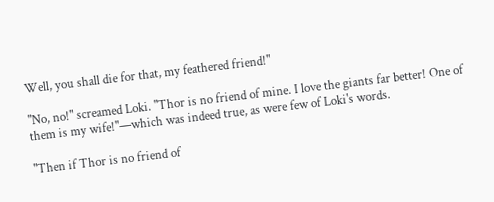Well, you shall die for that, my feathered friend!"

"No, no!" screamed Loki. "Thor is no friend of mine. I love the giants far better! One of them is my wife!"—which was indeed true, as were few of Loki's words.

"Then if Thor is no friend of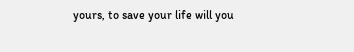yours, to save your life will you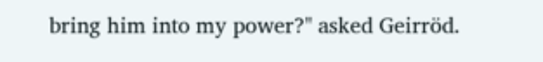bring him into my power?" asked Geirröd.